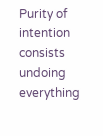Purity of intention consists undoing everything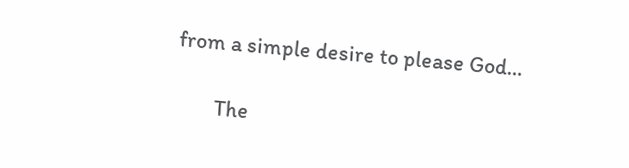from a simple desire to please God…

        The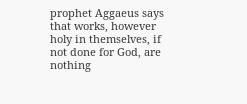prophet Aggaeus says that works, however holy in themselves, if not done for God, are nothing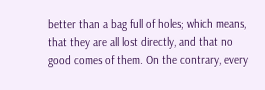better than a bag full of holes; which means, that they are all lost directly, and that no good comes of them. On the contrary, every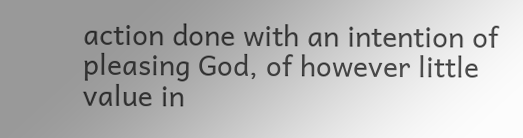action done with an intention of pleasing God, of however little value in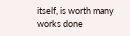itself, is worth many works done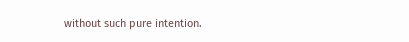without such pure intention.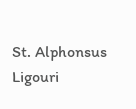St. Alphonsus Ligouri